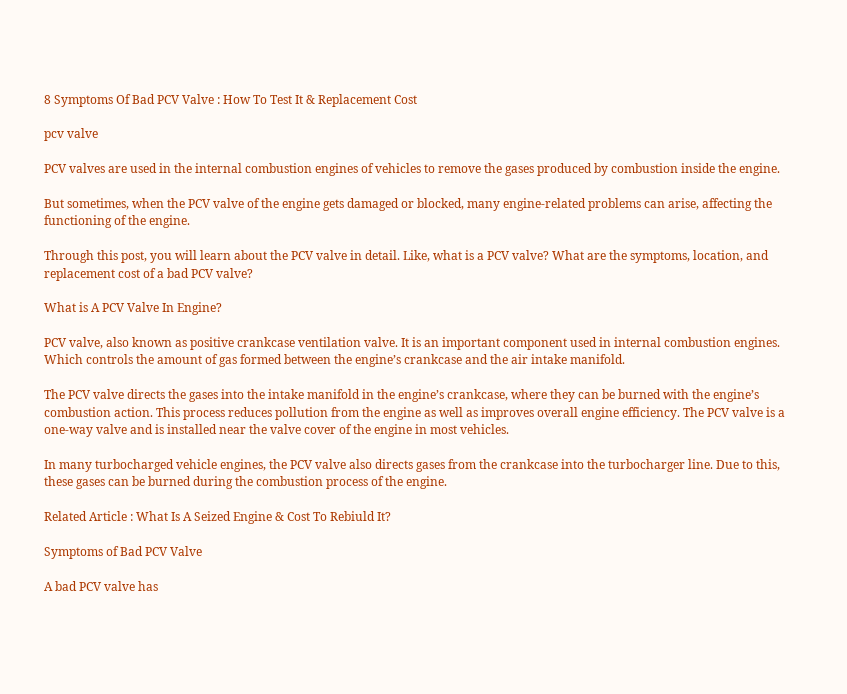8 Symptoms Of Bad PCV Valve : How To Test It & Replacement Cost

pcv valve

PCV valves are used in the internal combustion engines of vehicles to remove the gases produced by combustion inside the engine.

But sometimes, when the PCV valve of the engine gets damaged or blocked, many engine-related problems can arise, affecting the functioning of the engine.

Through this post, you will learn about the PCV valve in detail. Like, what is a PCV valve? What are the symptoms, location, and replacement cost of a bad PCV valve?

What is A PCV Valve In Engine?

PCV valve, also known as positive crankcase ventilation valve. It is an important component used in internal combustion engines. Which controls the amount of gas formed between the engine’s crankcase and the air intake manifold.

The PCV valve directs the gases into the intake manifold in the engine’s crankcase, where they can be burned with the engine’s combustion action. This process reduces pollution from the engine as well as improves overall engine efficiency. The PCV valve is a one-way valve and is installed near the valve cover of the engine in most vehicles.

In many turbocharged vehicle engines, the PCV valve also directs gases from the crankcase into the turbocharger line. Due to this, these gases can be burned during the combustion process of the engine.

Related Article : What Is A Seized Engine & Cost To Rebiuld It?

Symptoms of Bad PCV Valve

A bad PCV valve has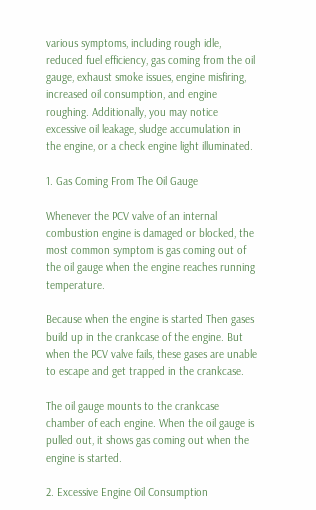various symptoms, including rough idle, reduced fuel efficiency, gas coming from the oil gauge, exhaust smoke issues, engine misfiring, increased oil consumption, and engine roughing. Additionally, you may notice excessive oil leakage, sludge accumulation in the engine, or a check engine light illuminated.

1. Gas Coming From The Oil Gauge

Whenever the PCV valve of an internal combustion engine is damaged or blocked, the most common symptom is gas coming out of the oil gauge when the engine reaches running temperature.

Because when the engine is started Then gases build up in the crankcase of the engine. But when the PCV valve fails, these gases are unable to escape and get trapped in the crankcase.

The oil gauge mounts to the crankcase chamber of each engine. When the oil gauge is pulled out, it shows gas coming out when the engine is started.

2. Excessive Engine Oil Consumption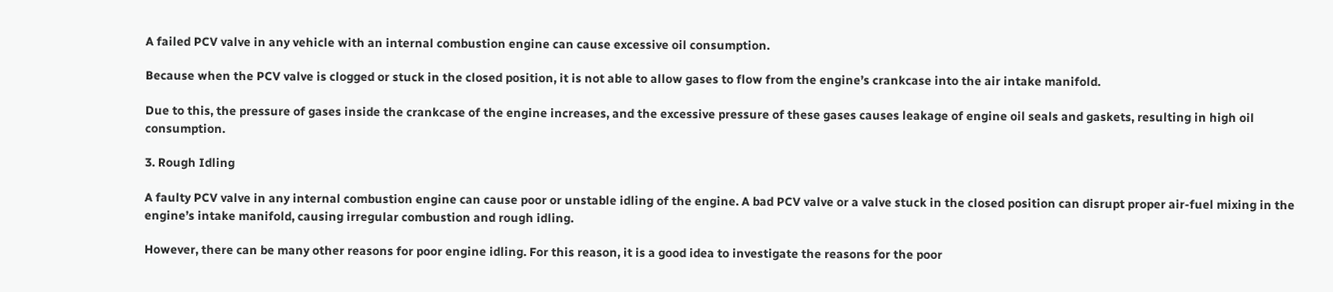A failed PCV valve in any vehicle with an internal combustion engine can cause excessive oil consumption.

Because when the PCV valve is clogged or stuck in the closed position, it is not able to allow gases to flow from the engine’s crankcase into the air intake manifold.

Due to this, the pressure of gases inside the crankcase of the engine increases, and the excessive pressure of these gases causes leakage of engine oil seals and gaskets, resulting in high oil consumption.

3. Rough Idling

A faulty PCV valve in any internal combustion engine can cause poor or unstable idling of the engine. A bad PCV valve or a valve stuck in the closed position can disrupt proper air-fuel mixing in the engine’s intake manifold, causing irregular combustion and rough idling.

However, there can be many other reasons for poor engine idling. For this reason, it is a good idea to investigate the reasons for the poor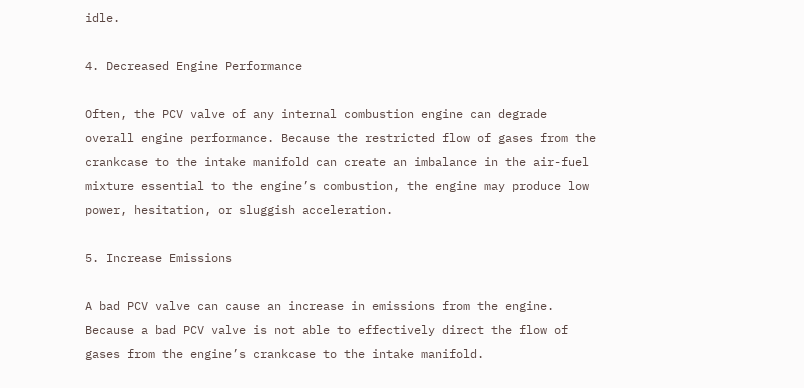idle.

4. Decreased Engine Performance

Often, the PCV valve of any internal combustion engine can degrade overall engine performance. Because the restricted flow of gases from the crankcase to the intake manifold can create an imbalance in the air-fuel mixture essential to the engine’s combustion, the engine may produce low power, hesitation, or sluggish acceleration.

5. Increase Emissions

A bad PCV valve can cause an increase in emissions from the engine. Because a bad PCV valve is not able to effectively direct the flow of gases from the engine’s crankcase to the intake manifold.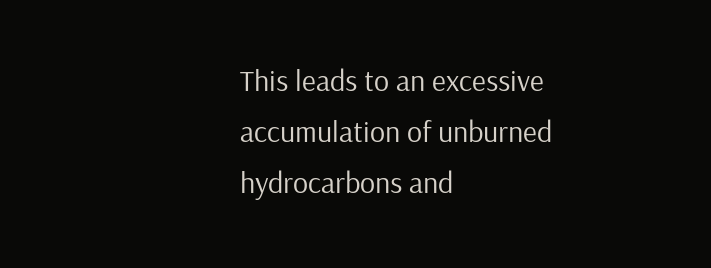This leads to an excessive accumulation of unburned hydrocarbons and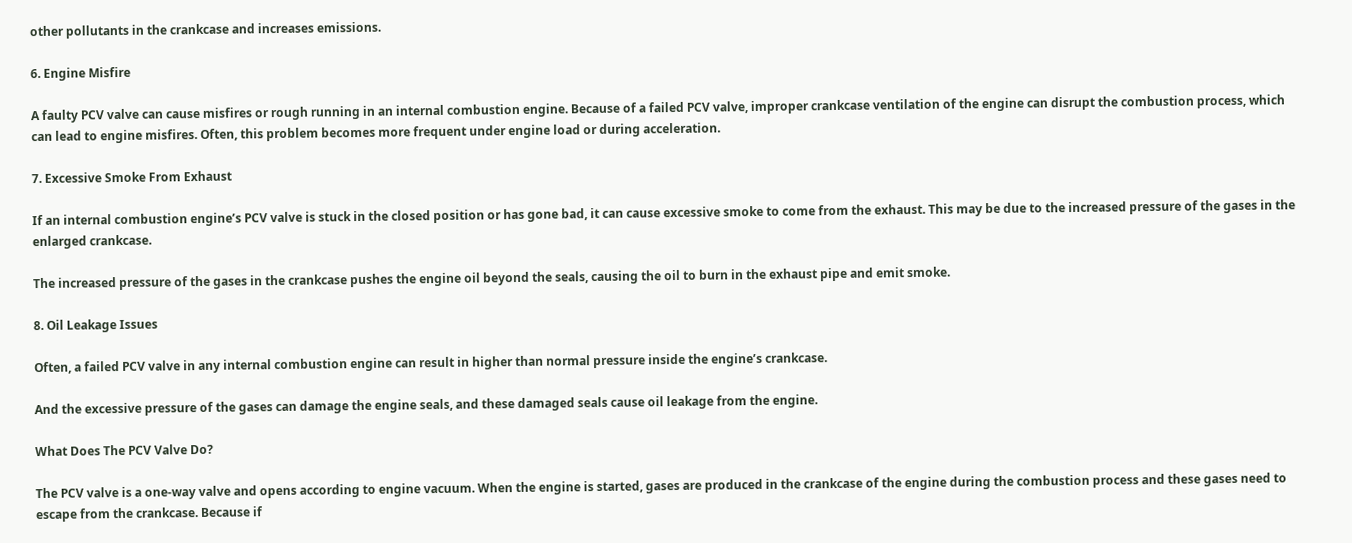other pollutants in the crankcase and increases emissions.

6. Engine Misfire

A faulty PCV valve can cause misfires or rough running in an internal combustion engine. Because of a failed PCV valve, improper crankcase ventilation of the engine can disrupt the combustion process, which can lead to engine misfires. Often, this problem becomes more frequent under engine load or during acceleration.

7. Excessive Smoke From Exhaust

If an internal combustion engine’s PCV valve is stuck in the closed position or has gone bad, it can cause excessive smoke to come from the exhaust. This may be due to the increased pressure of the gases in the enlarged crankcase.

The increased pressure of the gases in the crankcase pushes the engine oil beyond the seals, causing the oil to burn in the exhaust pipe and emit smoke.

8. Oil Leakage Issues

Often, a failed PCV valve in any internal combustion engine can result in higher than normal pressure inside the engine’s crankcase.

And the excessive pressure of the gases can damage the engine seals, and these damaged seals cause oil leakage from the engine.

What Does The PCV Valve Do?

The PCV valve is a one-way valve and opens according to engine vacuum. When the engine is started, gases are produced in the crankcase of the engine during the combustion process and these gases need to escape from the crankcase. Because if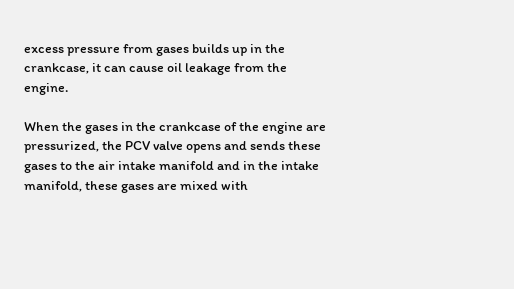excess pressure from gases builds up in the crankcase, it can cause oil leakage from the engine.

When the gases in the crankcase of the engine are pressurized, the PCV valve opens and sends these gases to the air intake manifold and in the intake manifold, these gases are mixed with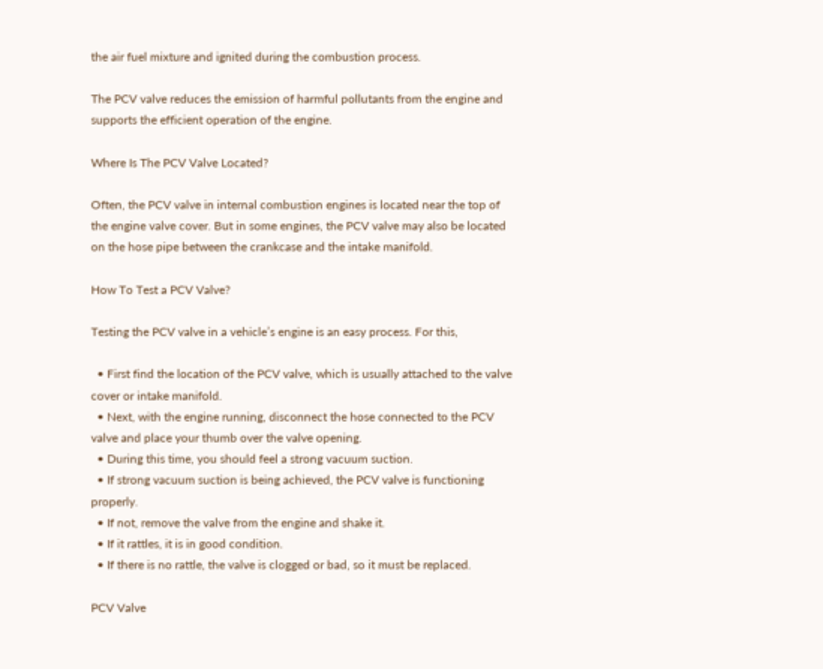the air fuel mixture and ignited during the combustion process.

The PCV valve reduces the emission of harmful pollutants from the engine and supports the efficient operation of the engine.

Where Is The PCV Valve Located?

Often, the PCV valve in internal combustion engines is located near the top of the engine valve cover. But in some engines, the PCV valve may also be located on the hose pipe between the crankcase and the intake manifold.

How To Test a PCV Valve?

Testing the PCV valve in a vehicle’s engine is an easy process. For this,

  • First find the location of the PCV valve, which is usually attached to the valve cover or intake manifold.
  • Next, with the engine running, disconnect the hose connected to the PCV valve and place your thumb over the valve opening.
  • During this time, you should feel a strong vacuum suction.
  • If strong vacuum suction is being achieved, the PCV valve is functioning properly.
  • If not, remove the valve from the engine and shake it.
  • If it rattles, it is in good condition.
  • If there is no rattle, the valve is clogged or bad, so it must be replaced.

PCV Valve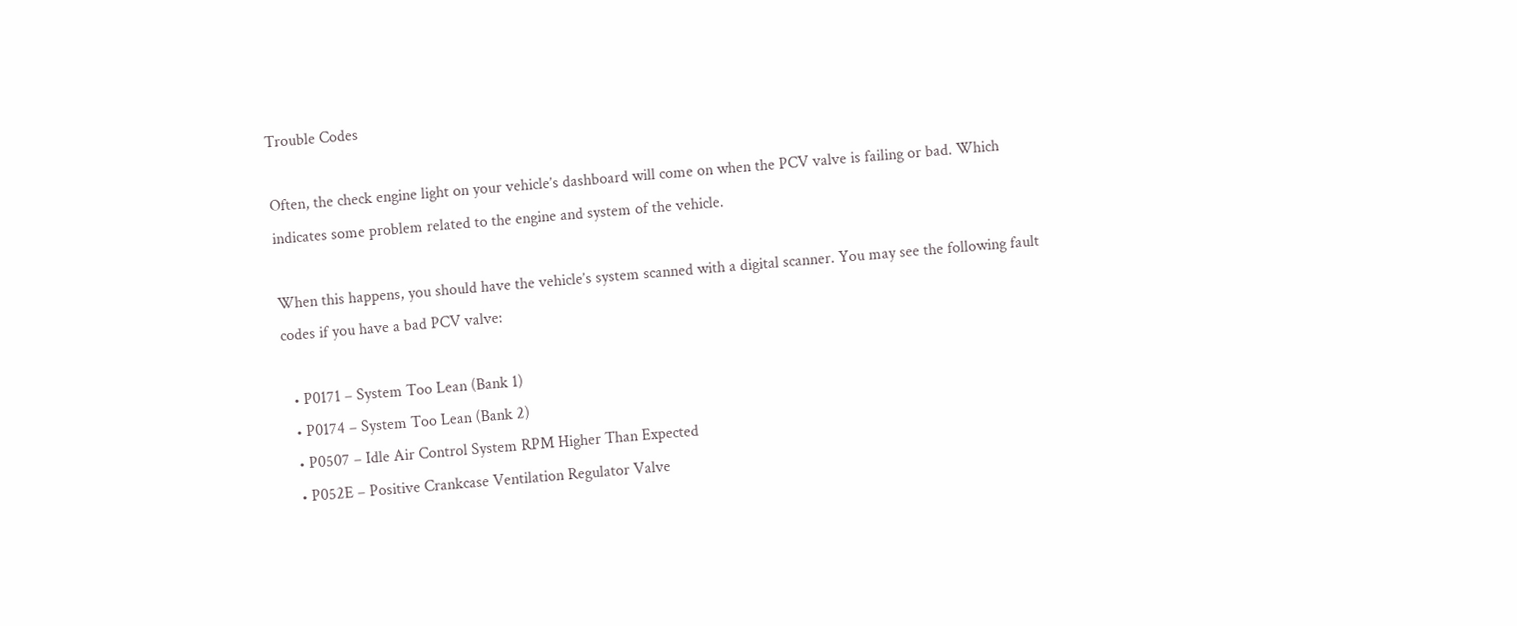Trouble Codes

Often, the check engine light on your vehicle’s dashboard will come on when the PCV valve is failing or bad. Which indicates some problem related to the engine and system of the vehicle.

When this happens, you should have the vehicle’s system scanned with a digital scanner. You may see the following fault codes if you have a bad PCV valve:

  • P0171 – System Too Lean (Bank 1)
  • P0174 – System Too Lean (Bank 2)
  • P0507 – Idle Air Control System RPM Higher Than Expected
  • P052E – Positive Crankcase Ventilation Regulator Valve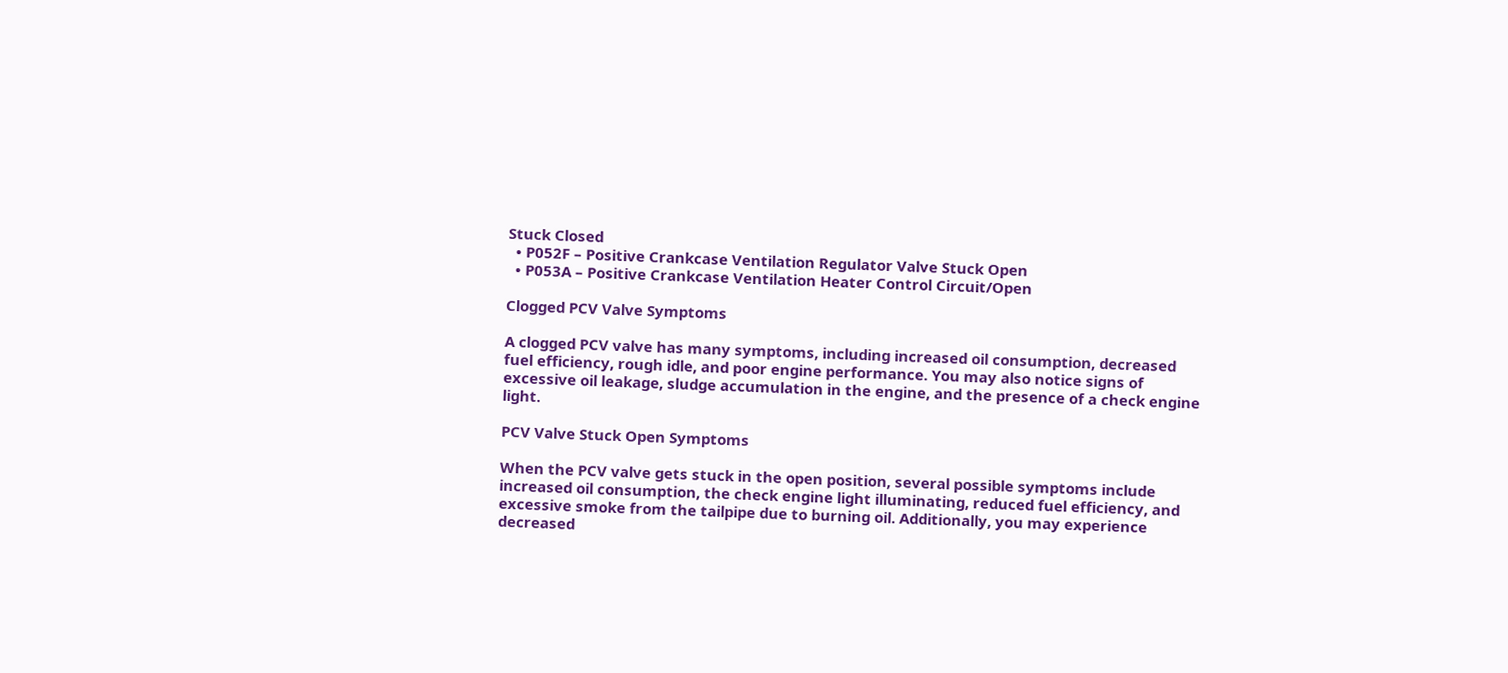Stuck Closed
  • P052F – Positive Crankcase Ventilation Regulator Valve Stuck Open
  • P053A – Positive Crankcase Ventilation Heater Control Circuit/Open

Clogged PCV Valve Symptoms

A clogged PCV valve has many symptoms, including increased oil consumption, decreased fuel efficiency, rough idle, and poor engine performance. You may also notice signs of excessive oil leakage, sludge accumulation in the engine, and the presence of a check engine light.

PCV Valve Stuck Open Symptoms

When the PCV valve gets stuck in the open position, several possible symptoms include increased oil consumption, the check engine light illuminating, reduced fuel efficiency, and excessive smoke from the tailpipe due to burning oil. Additionally, you may experience decreased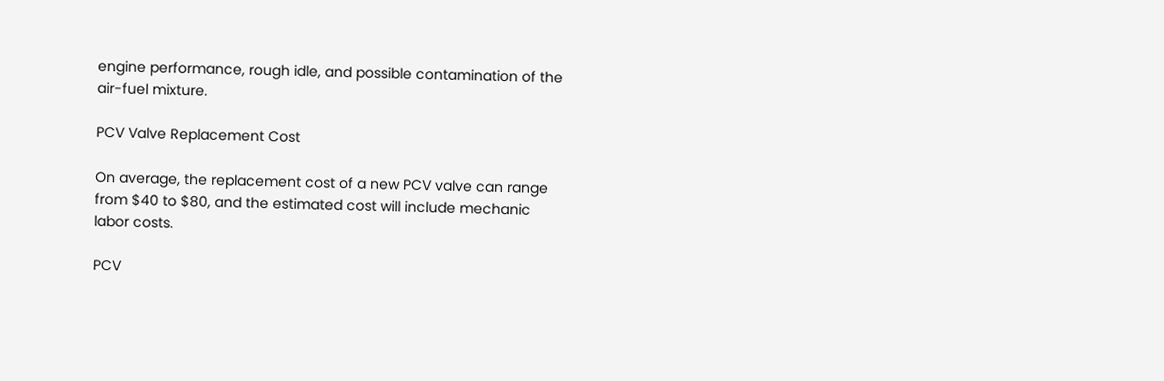engine performance, rough idle, and possible contamination of the air-fuel mixture.

PCV Valve Replacement Cost

On average, the replacement cost of a new PCV valve can range from $40 to $80, and the estimated cost will include mechanic labor costs.

PCV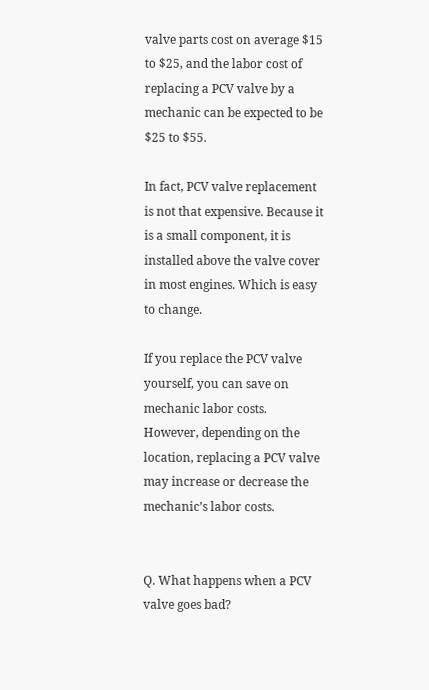valve parts cost on average $15 to $25, and the labor cost of replacing a PCV valve by a mechanic can be expected to be $25 to $55.

In fact, PCV valve replacement is not that expensive. Because it is a small component, it is installed above the valve cover in most engines. Which is easy to change.

If you replace the PCV valve yourself, you can save on mechanic labor costs. However, depending on the location, replacing a PCV valve may increase or decrease the mechanic’s labor costs.


Q. What happens when a PCV valve goes bad?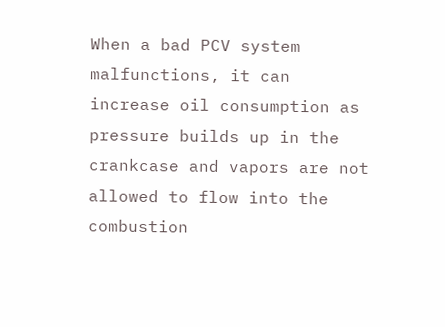When a bad PCV system malfunctions, it can increase oil consumption as pressure builds up in the crankcase and vapors are not allowed to flow into the combustion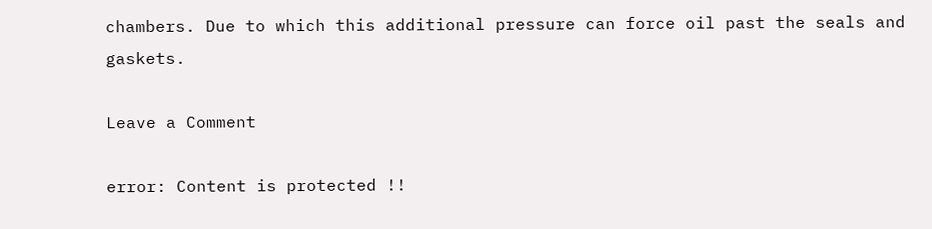chambers. Due to which this additional pressure can force oil past the seals and gaskets.

Leave a Comment

error: Content is protected !!